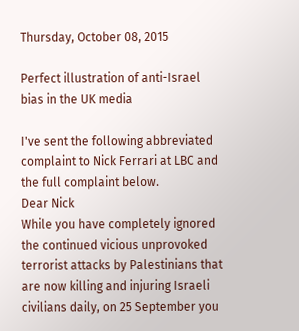Thursday, October 08, 2015

Perfect illustration of anti-Israel bias in the UK media

I've sent the following abbreviated complaint to Nick Ferrari at LBC and the full complaint below.
Dear Nick
While you have completely ignored the continued vicious unprovoked terrorist attacks by Palestinians that are now killing and injuring Israeli civilians daily, on 25 September you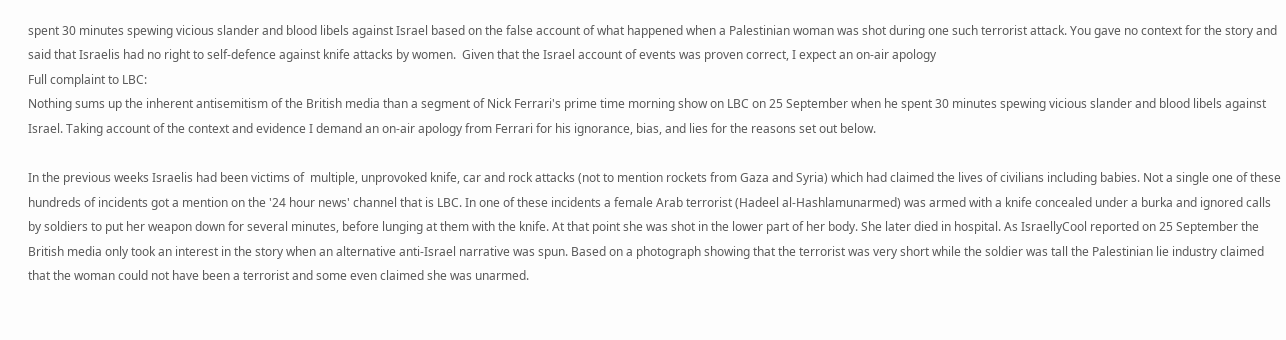spent 30 minutes spewing vicious slander and blood libels against Israel based on the false account of what happened when a Palestinian woman was shot during one such terrorist attack. You gave no context for the story and said that Israelis had no right to self-defence against knife attacks by women.  Given that the Israel account of events was proven correct, I expect an on-air apology
Full complaint to LBC:
Nothing sums up the inherent antisemitism of the British media than a segment of Nick Ferrari's prime time morning show on LBC on 25 September when he spent 30 minutes spewing vicious slander and blood libels against Israel. Taking account of the context and evidence I demand an on-air apology from Ferrari for his ignorance, bias, and lies for the reasons set out below.

In the previous weeks Israelis had been victims of  multiple, unprovoked knife, car and rock attacks (not to mention rockets from Gaza and Syria) which had claimed the lives of civilians including babies. Not a single one of these hundreds of incidents got a mention on the '24 hour news' channel that is LBC. In one of these incidents a female Arab terrorist (Hadeel al-Hashlamunarmed) was armed with a knife concealed under a burka and ignored calls by soldiers to put her weapon down for several minutes, before lunging at them with the knife. At that point she was shot in the lower part of her body. She later died in hospital. As IsraellyCool reported on 25 September the British media only took an interest in the story when an alternative anti-Israel narrative was spun. Based on a photograph showing that the terrorist was very short while the soldier was tall the Palestinian lie industry claimed that the woman could not have been a terrorist and some even claimed she was unarmed.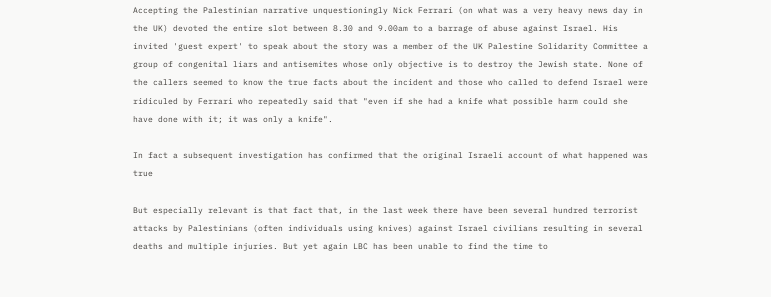Accepting the Palestinian narrative unquestioningly Nick Ferrari (on what was a very heavy news day in the UK) devoted the entire slot between 8.30 and 9.00am to a barrage of abuse against Israel. His invited 'guest expert' to speak about the story was a member of the UK Palestine Solidarity Committee a group of congenital liars and antisemites whose only objective is to destroy the Jewish state. None of the callers seemed to know the true facts about the incident and those who called to defend Israel were ridiculed by Ferrari who repeatedly said that "even if she had a knife what possible harm could she have done with it; it was only a knife".

In fact a subsequent investigation has confirmed that the original Israeli account of what happened was true

But especially relevant is that fact that, in the last week there have been several hundred terrorist attacks by Palestinians (often individuals using knives) against Israel civilians resulting in several deaths and multiple injuries. But yet again LBC has been unable to find the time to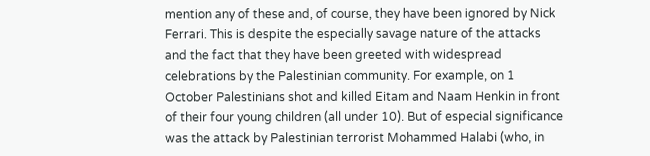mention any of these and, of course, they have been ignored by Nick Ferrari. This is despite the especially savage nature of the attacks and the fact that they have been greeted with widespread celebrations by the Palestinian community. For example, on 1 October Palestinians shot and killed Eitam and Naam Henkin in front of their four young children (all under 10). But of especial significance was the attack by Palestinian terrorist Mohammed Halabi (who, in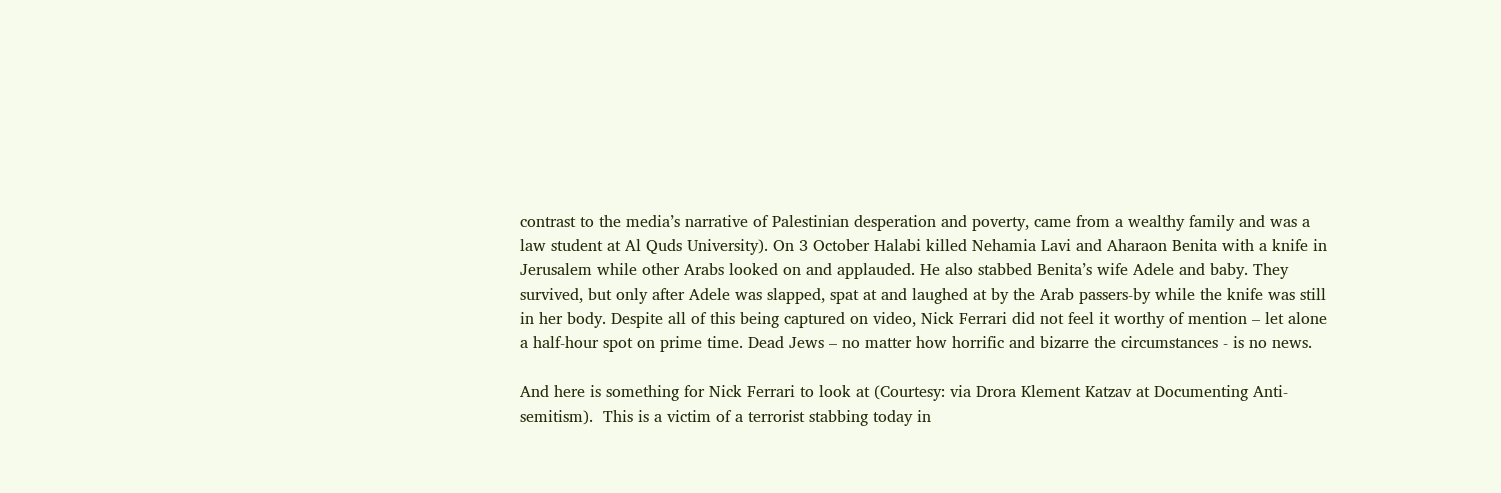contrast to the media’s narrative of Palestinian desperation and poverty, came from a wealthy family and was a law student at Al Quds University). On 3 October Halabi killed Nehamia Lavi and Aharaon Benita with a knife in Jerusalem while other Arabs looked on and applauded. He also stabbed Benita’s wife Adele and baby. They survived, but only after Adele was slapped, spat at and laughed at by the Arab passers-by while the knife was still in her body. Despite all of this being captured on video, Nick Ferrari did not feel it worthy of mention – let alone a half-hour spot on prime time. Dead Jews – no matter how horrific and bizarre the circumstances - is no news.

And here is something for Nick Ferrari to look at (Courtesy: via Drora Klement Katzav at Documenting Anti-semitism).  This is a victim of a terrorist stabbing today in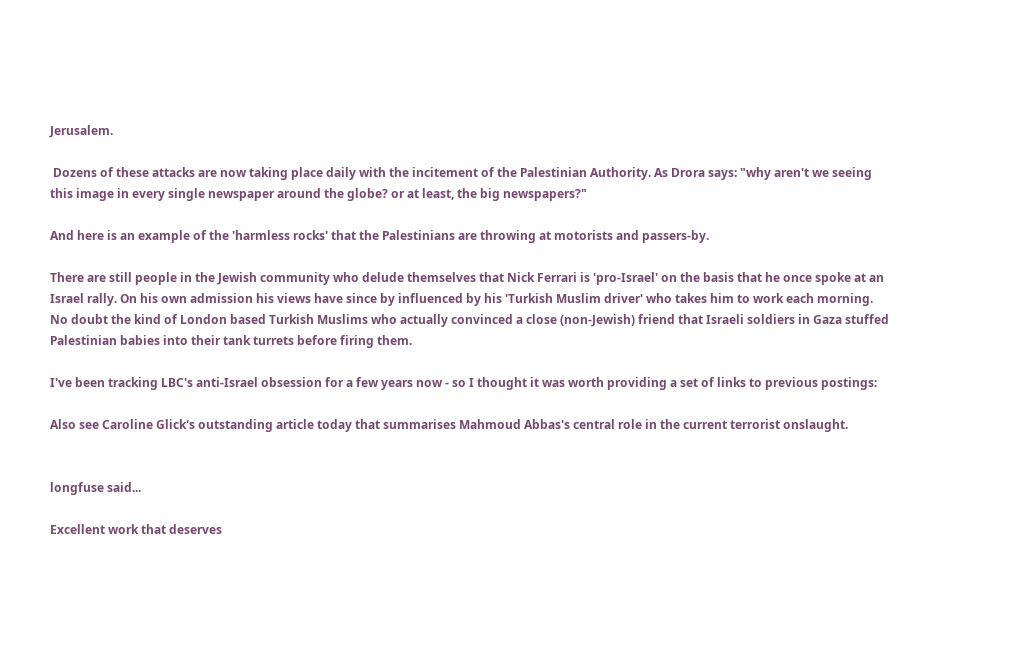Jerusalem.

 Dozens of these attacks are now taking place daily with the incitement of the Palestinian Authority. As Drora says: "why aren't we seeing this image in every single newspaper around the globe? or at least, the big newspapers?"

And here is an example of the 'harmless rocks' that the Palestinians are throwing at motorists and passers-by.

There are still people in the Jewish community who delude themselves that Nick Ferrari is 'pro-Israel' on the basis that he once spoke at an Israel rally. On his own admission his views have since by influenced by his 'Turkish Muslim driver' who takes him to work each morning. No doubt the kind of London based Turkish Muslims who actually convinced a close (non-Jewish) friend that Israeli soldiers in Gaza stuffed Palestinian babies into their tank turrets before firing them.

I've been tracking LBC's anti-Israel obsession for a few years now - so I thought it was worth providing a set of links to previous postings:

Also see Caroline Glick's outstanding article today that summarises Mahmoud Abbas's central role in the current terrorist onslaught.


longfuse said...

Excellent work that deserves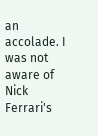an accolade. I was not aware of Nick Ferrari's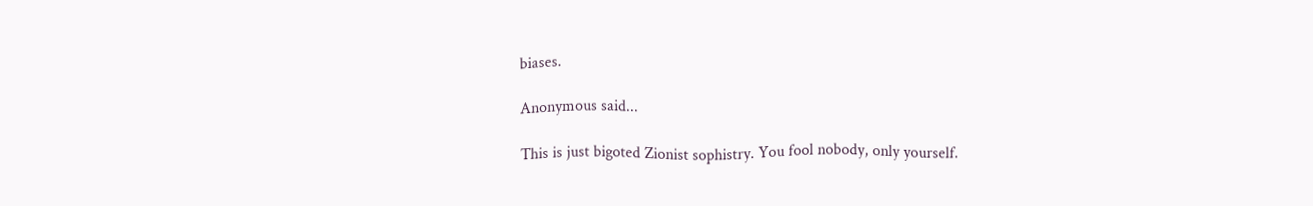biases.

Anonymous said...

This is just bigoted Zionist sophistry. You fool nobody, only yourself.